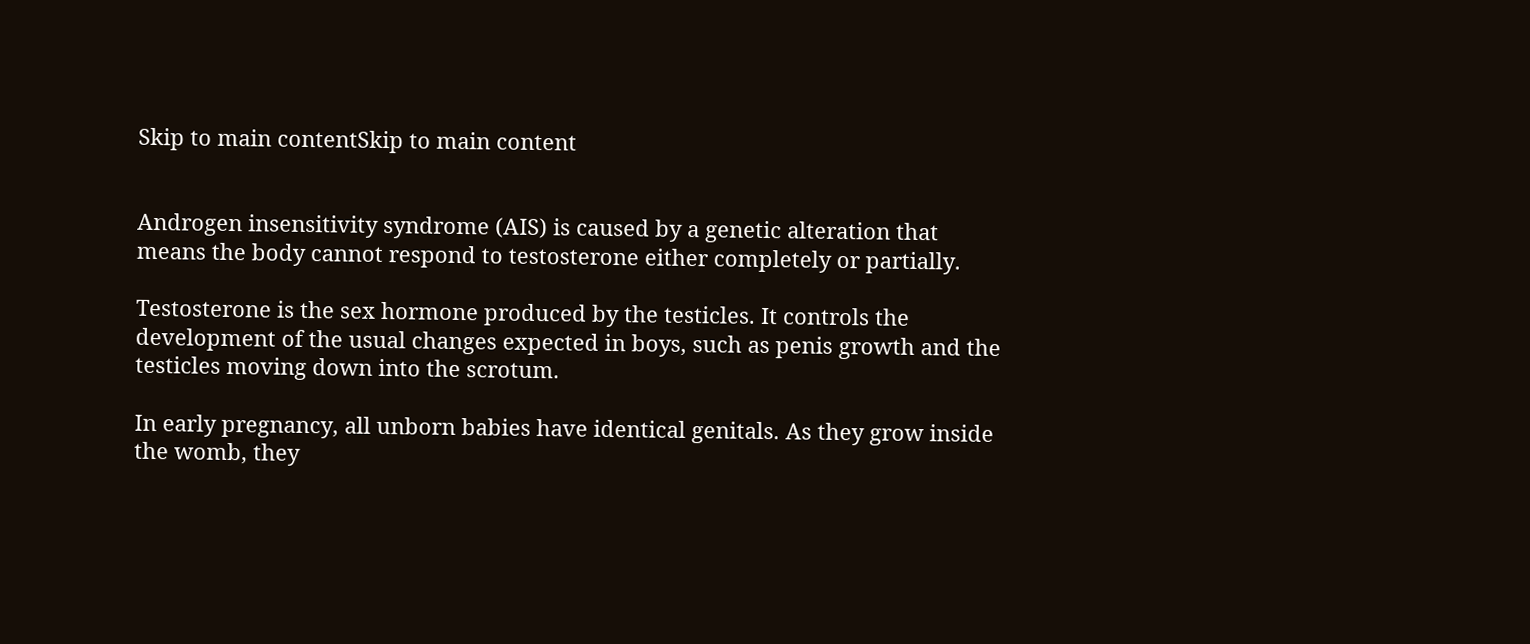Skip to main contentSkip to main content


Androgen insensitivity syndrome (AIS) is caused by a genetic alteration that means the body cannot respond to testosterone either completely or partially.

Testosterone is the sex hormone produced by the testicles. It controls the development of the usual changes expected in boys, such as penis growth and the testicles moving down into the scrotum.

In early pregnancy, all unborn babies have identical genitals. As they grow inside the womb, they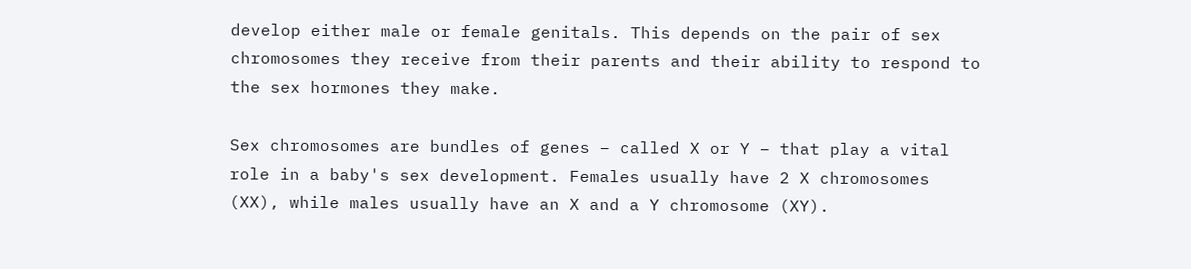develop either male or female genitals. This depends on the pair of sex chromosomes they receive from their parents and their ability to respond to the sex hormones they make.

Sex chromosomes are bundles of genes – called X or Y – that play a vital role in a baby's sex development. Females usually have 2 X chromosomes (XX), while males usually have an X and a Y chromosome (XY).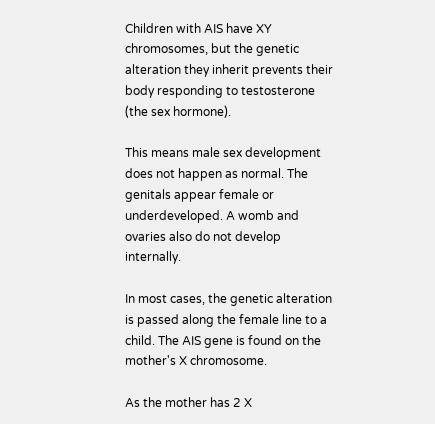Children with AIS have XY chromosomes, but the genetic alteration they inherit prevents their body responding to testosterone (the sex hormone).

This means male sex development does not happen as normal. The genitals appear female or underdeveloped. A womb and ovaries also do not develop internally.

In most cases, the genetic alteration is passed along the female line to a child. The AIS gene is found on the mother's X chromosome.

As the mother has 2 X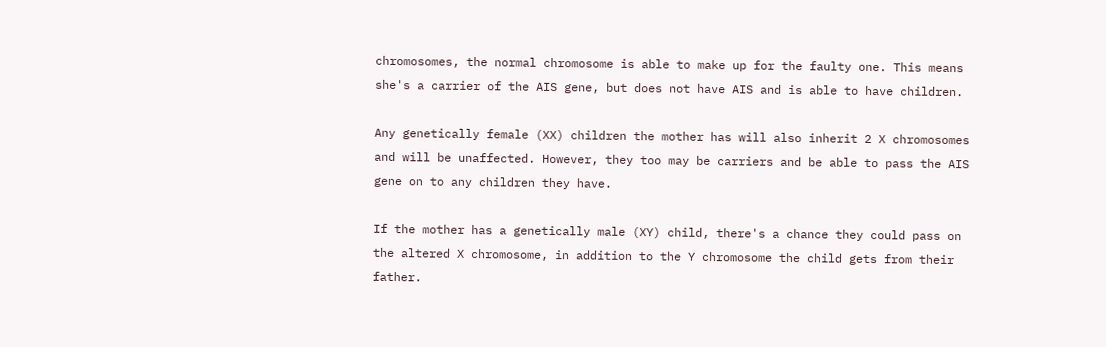chromosomes, the normal chromosome is able to make up for the faulty one. This means she's a carrier of the AIS gene, but does not have AIS and is able to have children.

Any genetically female (XX) children the mother has will also inherit 2 X chromosomes and will be unaffected. However, they too may be carriers and be able to pass the AIS gene on to any children they have.

If the mother has a genetically male (XY) child, there's a chance they could pass on the altered X chromosome, in addition to the Y chromosome the child gets from their father.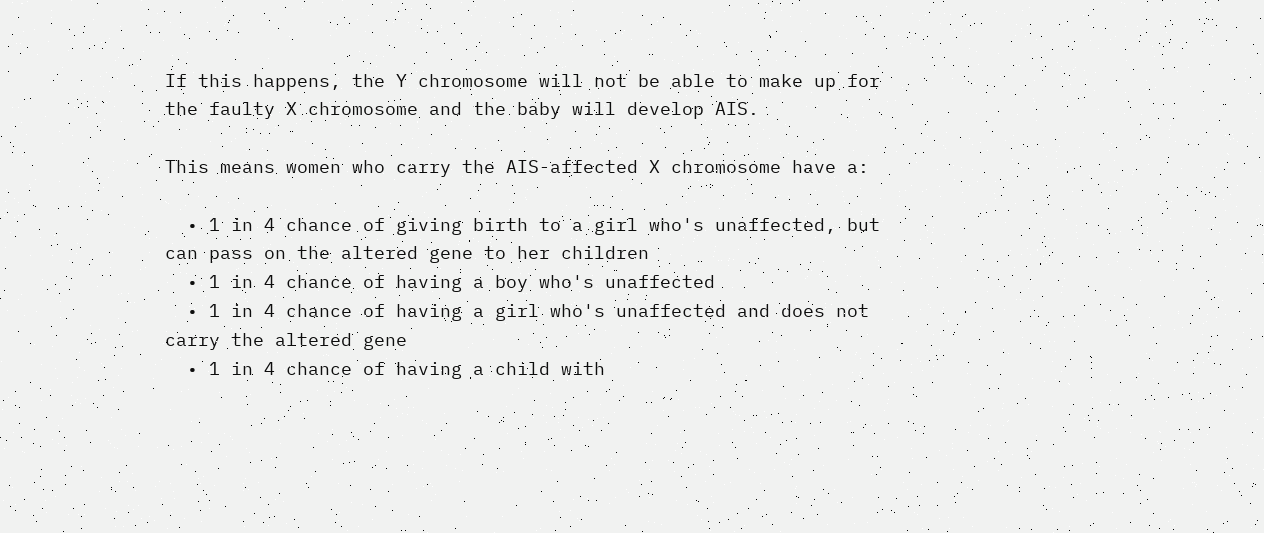If this happens, the Y chromosome will not be able to make up for the faulty X chromosome and the baby will develop AIS.

This means women who carry the AIS-affected X chromosome have a:

  • 1 in 4 chance of giving birth to a girl who's unaffected, but can pass on the altered gene to her children
  • 1 in 4 chance of having a boy who's unaffected
  • 1 in 4 chance of having a girl who's unaffected and does not carry the altered gene
  • 1 in 4 chance of having a child with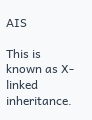AIS

This is known as X-linked inheritance.